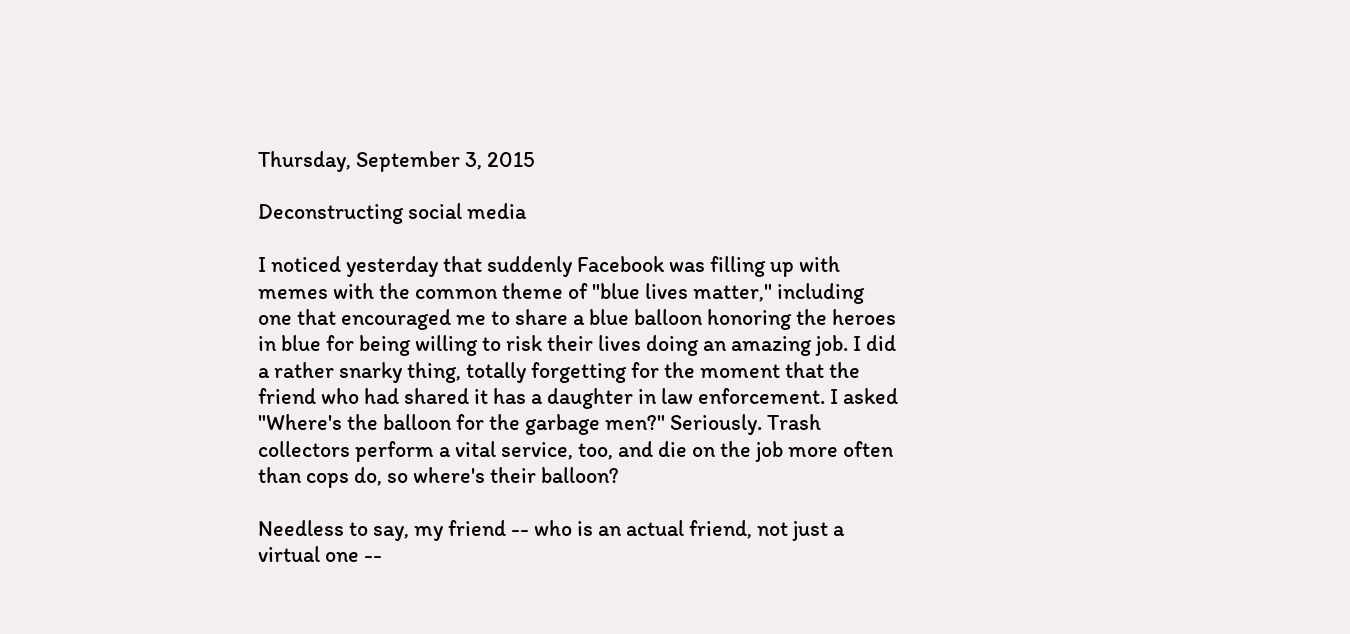Thursday, September 3, 2015

Deconstructing social media

I noticed yesterday that suddenly Facebook was filling up with memes with the common theme of "blue lives matter," including one that encouraged me to share a blue balloon honoring the heroes in blue for being willing to risk their lives doing an amazing job. I did a rather snarky thing, totally forgetting for the moment that the friend who had shared it has a daughter in law enforcement. I asked "Where's the balloon for the garbage men?" Seriously. Trash collectors perform a vital service, too, and die on the job more often than cops do, so where's their balloon?

Needless to say, my friend -- who is an actual friend, not just a virtual one --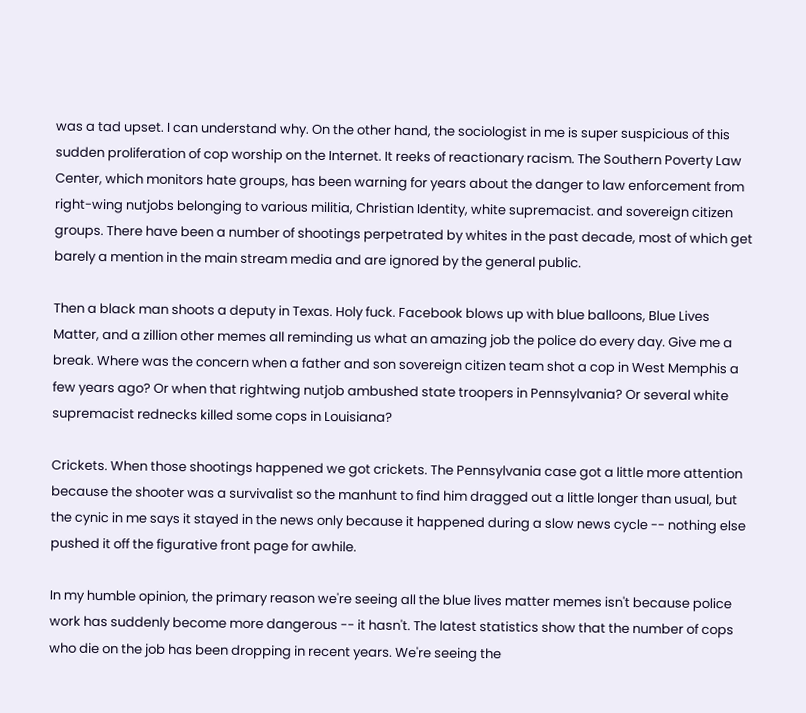was a tad upset. I can understand why. On the other hand, the sociologist in me is super suspicious of this sudden proliferation of cop worship on the Internet. It reeks of reactionary racism. The Southern Poverty Law Center, which monitors hate groups, has been warning for years about the danger to law enforcement from right-wing nutjobs belonging to various militia, Christian Identity, white supremacist. and sovereign citizen groups. There have been a number of shootings perpetrated by whites in the past decade, most of which get barely a mention in the main stream media and are ignored by the general public.

Then a black man shoots a deputy in Texas. Holy fuck. Facebook blows up with blue balloons, Blue Lives Matter, and a zillion other memes all reminding us what an amazing job the police do every day. Give me a break. Where was the concern when a father and son sovereign citizen team shot a cop in West Memphis a few years ago? Or when that rightwing nutjob ambushed state troopers in Pennsylvania? Or several white supremacist rednecks killed some cops in Louisiana?

Crickets. When those shootings happened we got crickets. The Pennsylvania case got a little more attention because the shooter was a survivalist so the manhunt to find him dragged out a little longer than usual, but the cynic in me says it stayed in the news only because it happened during a slow news cycle -- nothing else pushed it off the figurative front page for awhile.

In my humble opinion, the primary reason we're seeing all the blue lives matter memes isn't because police work has suddenly become more dangerous -- it hasn't. The latest statistics show that the number of cops who die on the job has been dropping in recent years. We're seeing the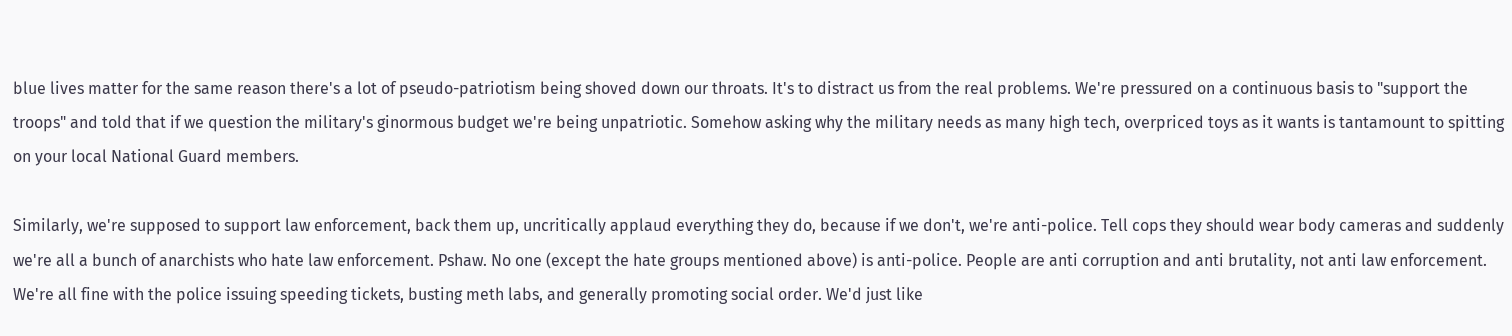blue lives matter for the same reason there's a lot of pseudo-patriotism being shoved down our throats. It's to distract us from the real problems. We're pressured on a continuous basis to "support the troops" and told that if we question the military's ginormous budget we're being unpatriotic. Somehow asking why the military needs as many high tech, overpriced toys as it wants is tantamount to spitting on your local National Guard members.

Similarly, we're supposed to support law enforcement, back them up, uncritically applaud everything they do, because if we don't, we're anti-police. Tell cops they should wear body cameras and suddenly we're all a bunch of anarchists who hate law enforcement. Pshaw. No one (except the hate groups mentioned above) is anti-police. People are anti corruption and anti brutality, not anti law enforcement. We're all fine with the police issuing speeding tickets, busting meth labs, and generally promoting social order. We'd just like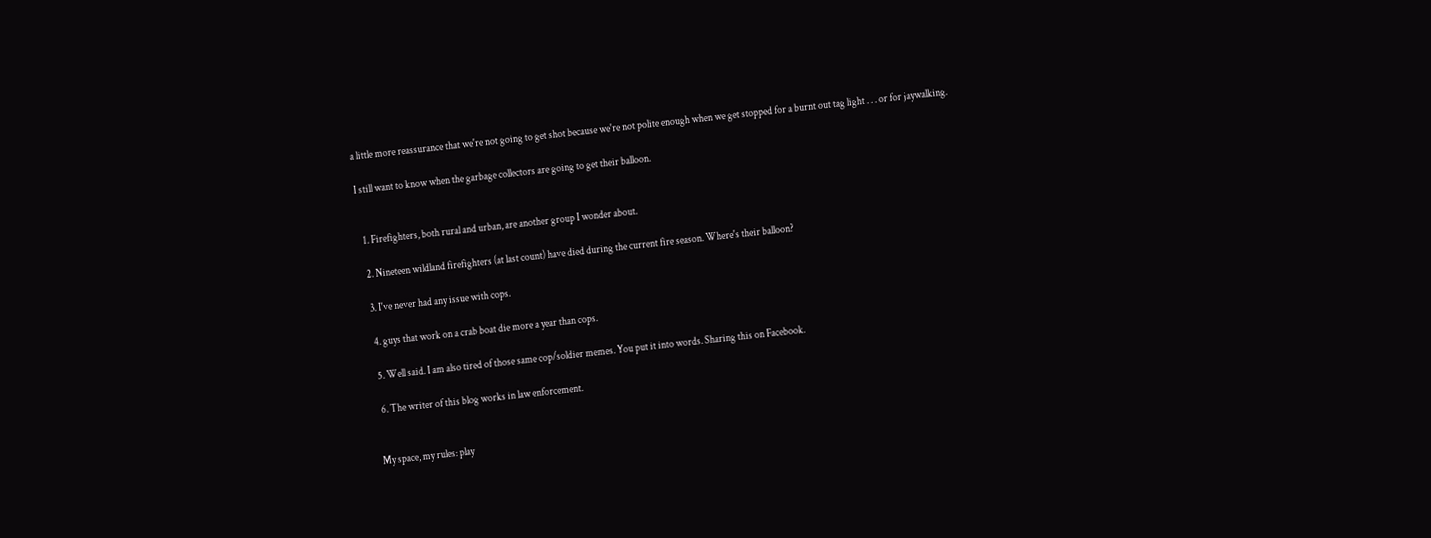a little more reassurance that we're not going to get shot because we're not polite enough when we get stopped for a burnt out tag light . . . or for jaywalking.

I still want to know when the garbage collectors are going to get their balloon.


  1. Firefighters, both rural and urban, are another group I wonder about.

  2. Nineteen wildland firefighters (at last count) have died during the current fire season. Where's their balloon?

  3. I've never had any issue with cops.

  4. guys that work on a crab boat die more a year than cops.

  5. Well said. I am also tired of those same cop/soldier memes. You put it into words. Sharing this on Facebook.

  6. The writer of this blog works in law enforcement.


My space, my rules: play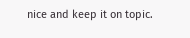nice and keep it on topic.